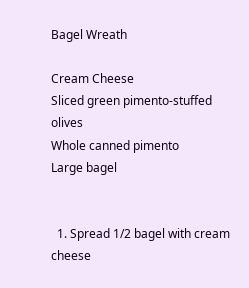Bagel Wreath

Cream Cheese
Sliced green pimento-stuffed olives
Whole canned pimento
Large bagel


  1. Spread 1/2 bagel with cream cheese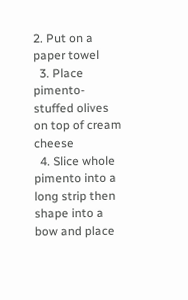2. Put on a paper towel
  3. Place pimento-stuffed olives on top of cream cheese
  4. Slice whole pimento into a long strip then shape into a bow and place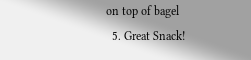on top of bagel
  5. Great Snack!